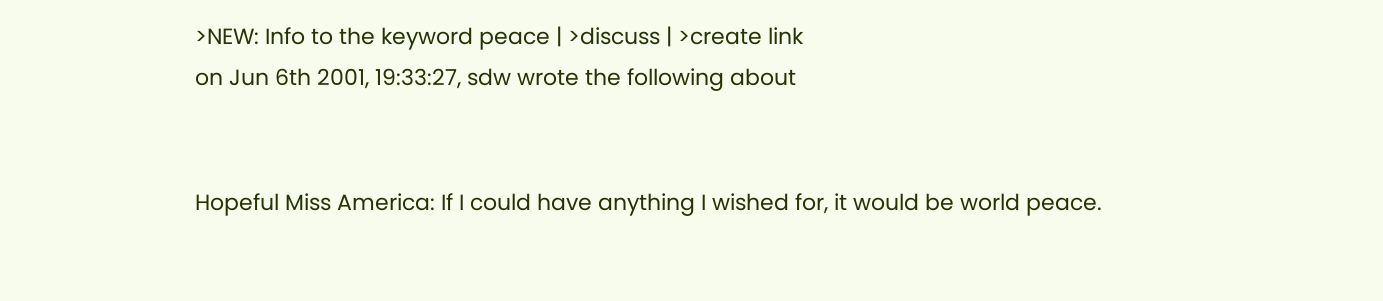>NEW: Info to the keyword peace | >discuss | >create link
on Jun 6th 2001, 19:33:27, sdw wrote the following about


Hopeful Miss America: If I could have anything I wished for, it would be world peace.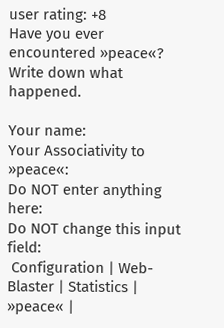user rating: +8
Have you ever encountered »peace«? Write down what happened.

Your name:
Your Associativity to »peace«:
Do NOT enter anything here:
Do NOT change this input field:
 Configuration | Web-Blaster | Statistics | »peace« |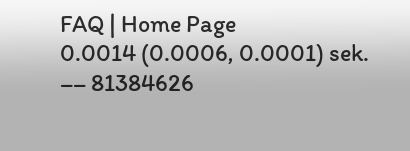FAQ | Home Page
0.0014 (0.0006, 0.0001) sek. –– 81384626